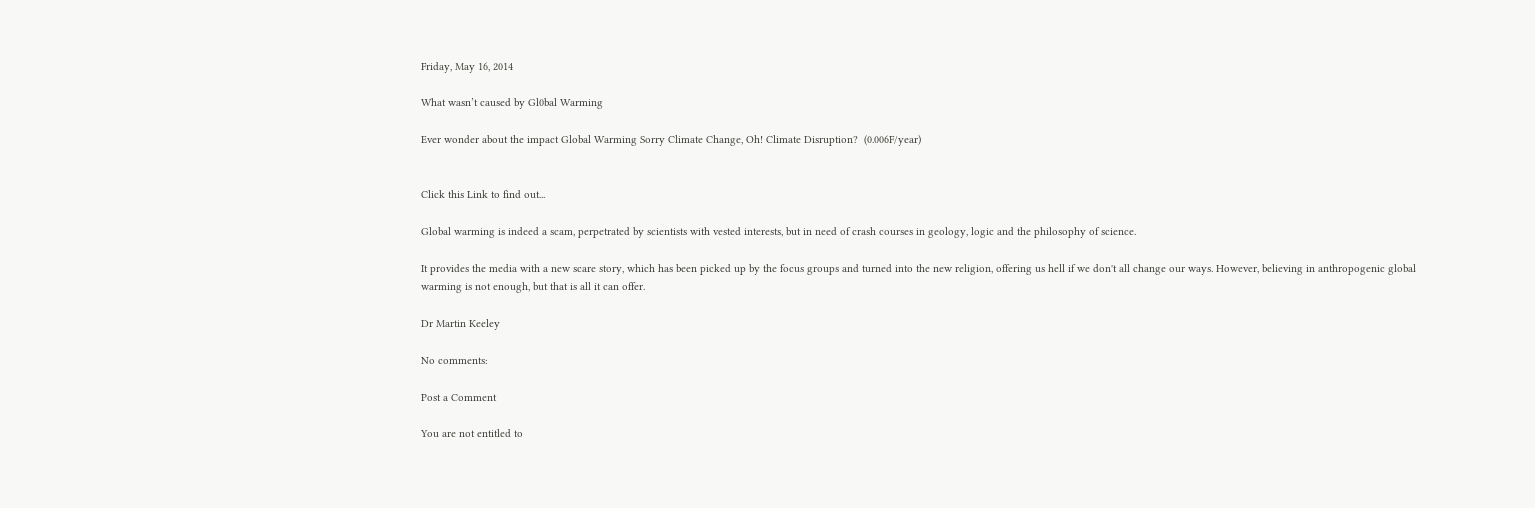Friday, May 16, 2014

What wasn’t caused by Gl0bal Warming

Ever wonder about the impact Global Warming Sorry Climate Change, Oh! Climate Disruption?  (0.006F/year)


Click this Link to find out...

Global warming is indeed a scam, perpetrated by scientists with vested interests, but in need of crash courses in geology, logic and the philosophy of science.

It provides the media with a new scare story, which has been picked up by the focus groups and turned into the new religion, offering us hell if we don't all change our ways. However, believing in anthropogenic global warming is not enough, but that is all it can offer.

Dr Martin Keeley

No comments:

Post a Comment

You are not entitled to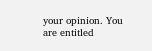your opinion. You are entitled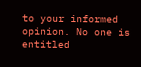to your informed opinion. No one is entitled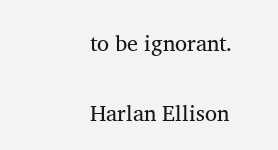to be ignorant.

Harlan Ellison